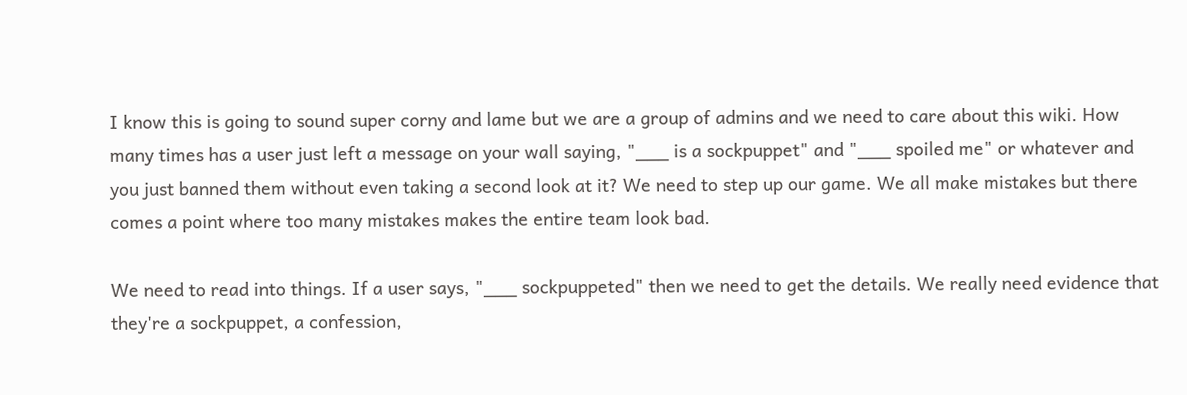I know this is going to sound super corny and lame but we are a group of admins and we need to care about this wiki. How many times has a user just left a message on your wall saying, "___ is a sockpuppet" and "___ spoiled me" or whatever and you just banned them without even taking a second look at it? We need to step up our game. We all make mistakes but there comes a point where too many mistakes makes the entire team look bad.

We need to read into things. If a user says, "___ sockpuppeted" then we need to get the details. We really need evidence that they're a sockpuppet, a confession,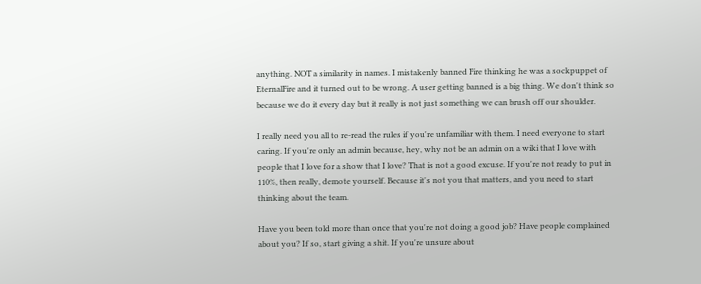anything. NOT a similarity in names. I mistakenly banned Fire thinking he was a sockpuppet of EternalFire and it turned out to be wrong. A user getting banned is a big thing. We don't think so because we do it every day but it really is not just something we can brush off our shoulder.

I really need you all to re-read the rules if you're unfamiliar with them. I need everyone to start caring. If you're only an admin because, hey, why not be an admin on a wiki that I love with people that I love for a show that I love? That is not a good excuse. If you're not ready to put in 110%, then really, demote yourself. Because it's not you that matters, and you need to start thinking about the team.

Have you been told more than once that you're not doing a good job? Have people complained about you? If so, start giving a shit. If you're unsure about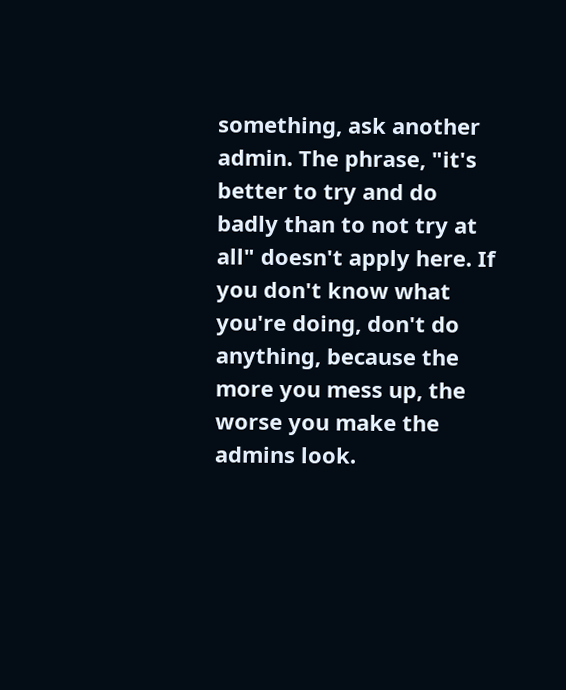something, ask another admin. The phrase, "it's better to try and do badly than to not try at all" doesn't apply here. If you don't know what you're doing, don't do anything, because the more you mess up, the worse you make the admins look.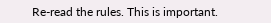Re-read the rules. This is important.